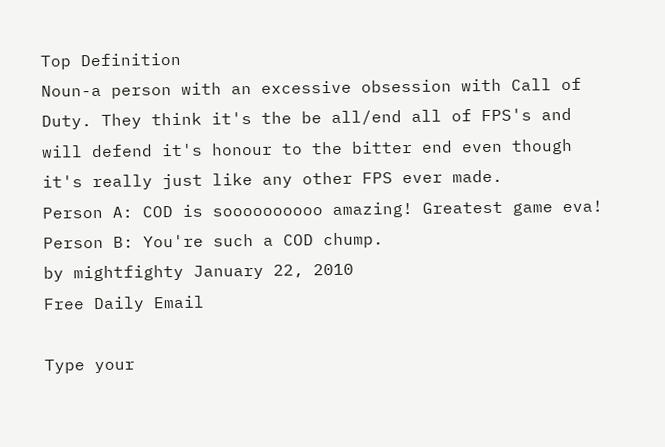Top Definition
Noun-a person with an excessive obsession with Call of Duty. They think it's the be all/end all of FPS's and will defend it's honour to the bitter end even though it's really just like any other FPS ever made.
Person A: COD is soooooooooo amazing! Greatest game eva!
Person B: You're such a COD chump.
by mightfighty January 22, 2010
Free Daily Email

Type your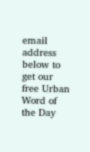email address below to get our free Urban Word of the Day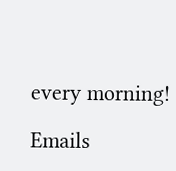every morning!

Emails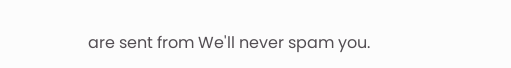are sent from We'll never spam you.